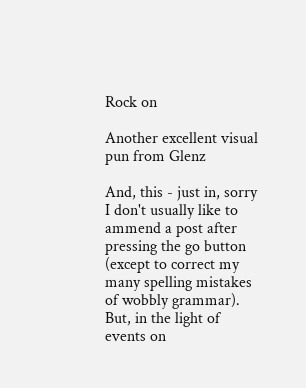Rock on

Another excellent visual pun from Glenz

And, this - just in, sorry I don't usually like to ammend a post after pressing the go button (except to correct my many spelling mistakes of wobbly grammar). But, in the light of events on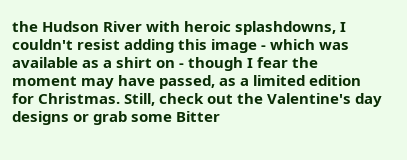the Hudson River with heroic splashdowns, I couldn't resist adding this image - which was available as a shirt on - though I fear the moment may have passed, as a limited edition for Christmas. Still, check out the Valentine's day designs or grab some Bitter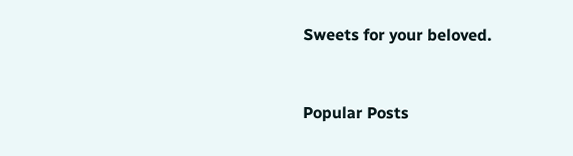Sweets for your beloved.


Popular Posts